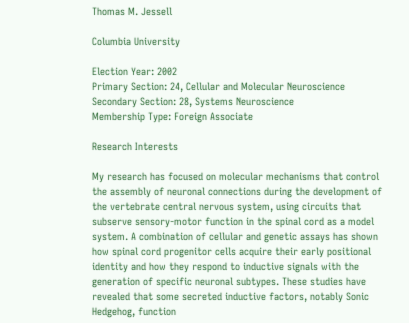Thomas M. Jessell

Columbia University

Election Year: 2002
Primary Section: 24, Cellular and Molecular Neuroscience
Secondary Section: 28, Systems Neuroscience
Membership Type: Foreign Associate

Research Interests

My research has focused on molecular mechanisms that control the assembly of neuronal connections during the development of the vertebrate central nervous system, using circuits that subserve sensory-motor function in the spinal cord as a model system. A combination of cellular and genetic assays has shown how spinal cord progenitor cells acquire their early positional identity and how they respond to inductive signals with the generation of specific neuronal subtypes. These studies have revealed that some secreted inductive factors, notably Sonic Hedgehog, function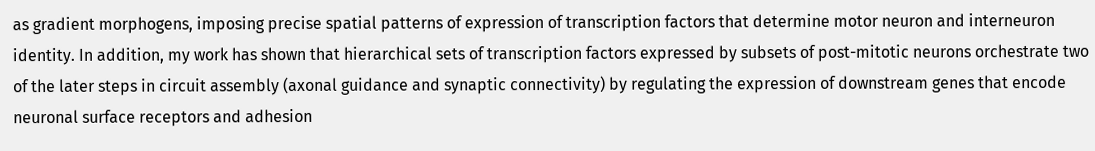as gradient morphogens, imposing precise spatial patterns of expression of transcription factors that determine motor neuron and interneuron identity. In addition, my work has shown that hierarchical sets of transcription factors expressed by subsets of post-mitotic neurons orchestrate two of the later steps in circuit assembly (axonal guidance and synaptic connectivity) by regulating the expression of downstream genes that encode neuronal surface receptors and adhesion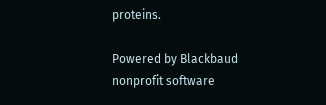proteins.

Powered by Blackbaud
nonprofit software